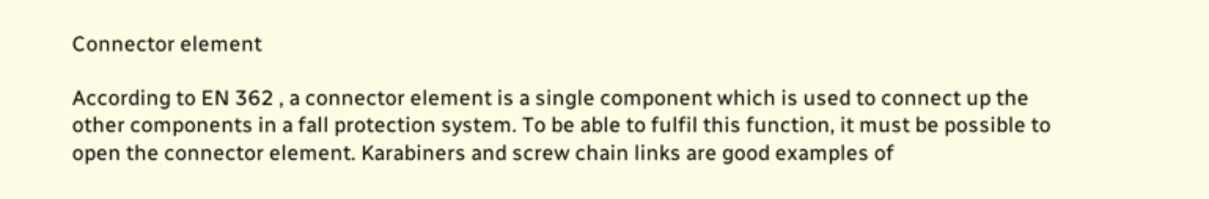Connector element

According to EN 362 , a connector element is a single component which is used to connect up the other components in a fall protection system. To be able to fulfil this function, it must be possible to open the connector element. Karabiners and screw chain links are good examples of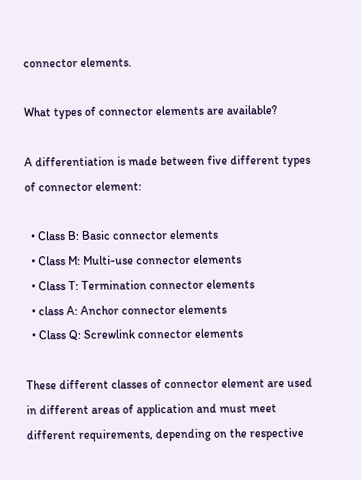connector elements.

What types of connector elements are available?

A differentiation is made between five different types of connector element:

  • Class B: Basic connector elements
  • Class M: Multi-use connector elements
  • Class T: Termination connector elements
  • class A: Anchor connector elements
  • Class Q: Screwlink connector elements

These different classes of connector element are used in different areas of application and must meet different requirements, depending on the respective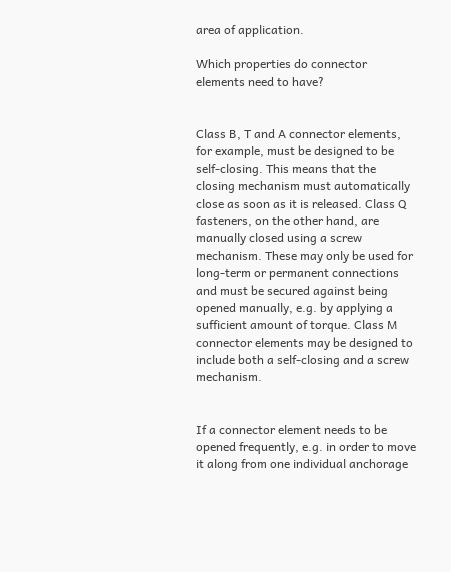area of application.

Which properties do connector elements need to have?


Class B, T and A connector elements, for example, must be designed to be self-closing. This means that the closing mechanism must automatically close as soon as it is released. Class Q fasteners, on the other hand, are manually closed using a screw mechanism. These may only be used for long-term or permanent connections and must be secured against being opened manually, e.g. by applying a sufficient amount of torque. Class M connector elements may be designed to include both a self-closing and a screw mechanism.


If a connector element needs to be opened frequently, e.g. in order to move it along from one individual anchorage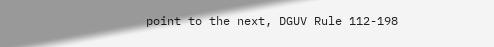point to the next, DGUV Rule 112-198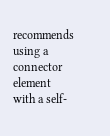recommends using a connector element with a self-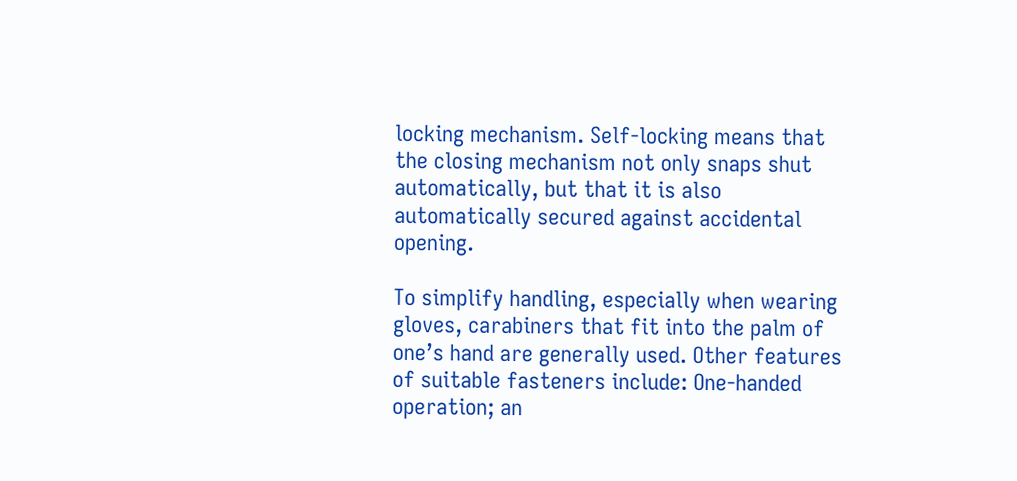locking mechanism. Self-locking means that the closing mechanism not only snaps shut automatically, but that it is also automatically secured against accidental opening.

To simplify handling, especially when wearing gloves, carabiners that fit into the palm of one’s hand are generally used. Other features of suitable fasteners include: One-handed operation; an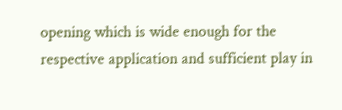opening which is wide enough for the respective application and sufficient play in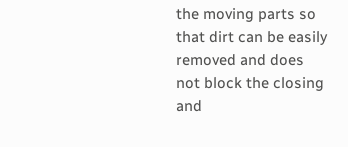the moving parts so that dirt can be easily removed and does not block the closing and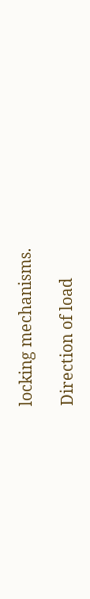locking mechanisms.

Direction of load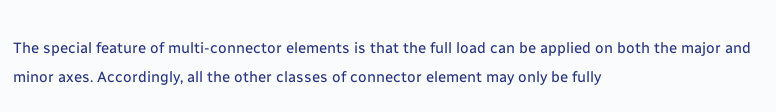The special feature of multi-connector elements is that the full load can be applied on both the major and minor axes. Accordingly, all the other classes of connector element may only be fully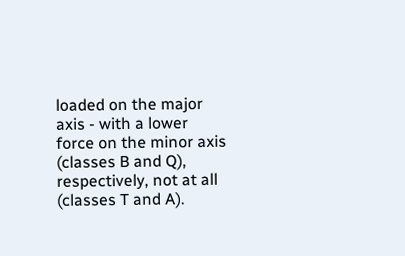loaded on the major axis - with a lower force on the minor axis (classes B and Q), respectively, not at all (classes T and A).